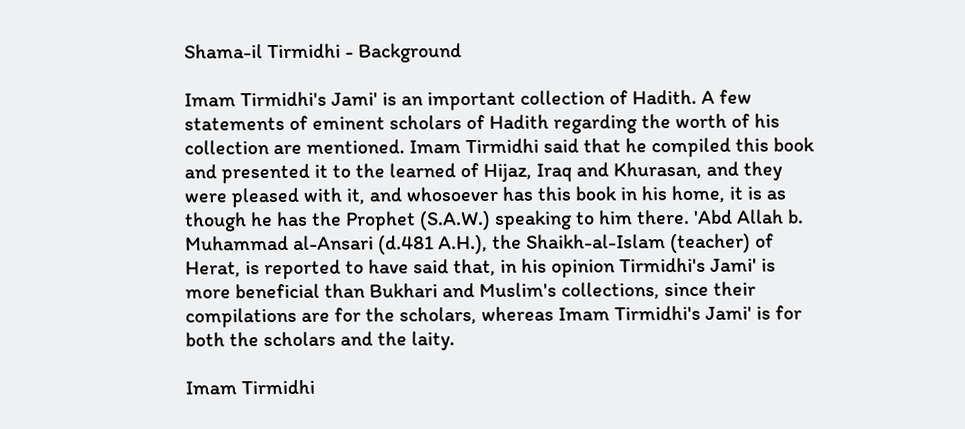Shama-il Tirmidhi - Background

Imam Tirmidhi's Jami' is an important collection of Hadith. A few statements of eminent scholars of Hadith regarding the worth of his collection are mentioned. Imam Tirmidhi said that he compiled this book and presented it to the learned of Hijaz, Iraq and Khurasan, and they were pleased with it, and whosoever has this book in his home, it is as though he has the Prophet (S.A.W.) speaking to him there. 'Abd Allah b. Muhammad al-Ansari (d.481 A.H.), the Shaikh-al-Islam (teacher) of Herat, is reported to have said that, in his opinion Tirmidhi's Jami' is more beneficial than Bukhari and Muslim's collections, since their compilations are for the scholars, whereas Imam Tirmidhi's Jami' is for both the scholars and the laity.

Imam Tirmidhi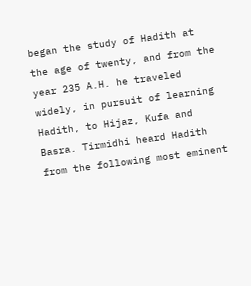began the study of Hadith at the age of twenty, and from the year 235 A.H. he traveled widely, in pursuit of learning Hadith, to Hijaz, Kufa and Basra. Tirmidhi heard Hadith from the following most eminent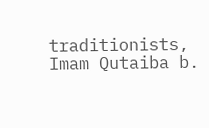traditionists, Imam Qutaiba b.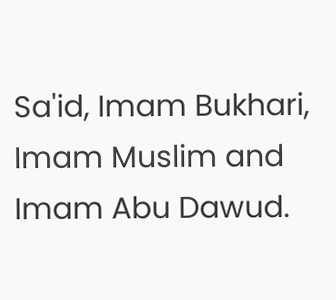Sa'id, Imam Bukhari, Imam Muslim and Imam Abu Dawud.